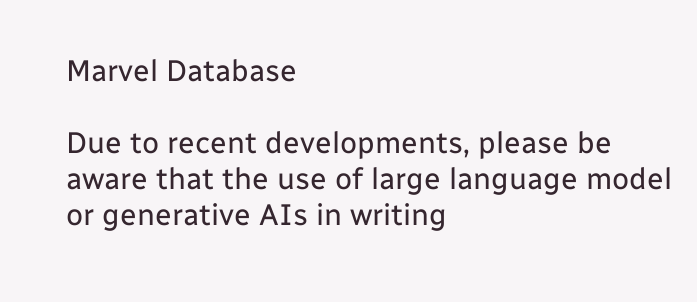Marvel Database

Due to recent developments, please be aware that the use of large language model or generative AIs in writing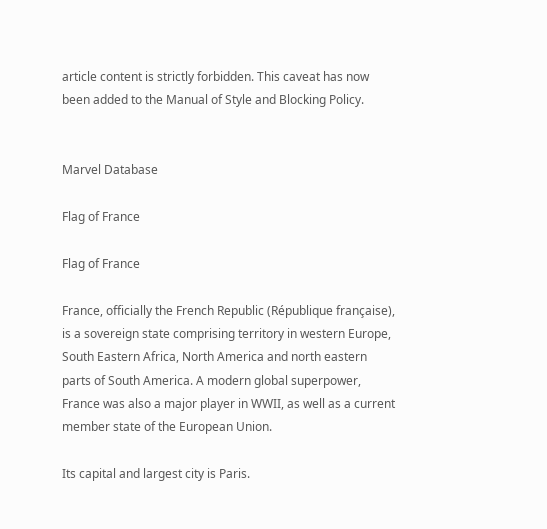article content is strictly forbidden. This caveat has now been added to the Manual of Style and Blocking Policy.


Marvel Database

Flag of France

Flag of France

France, officially the French Republic (République française), is a sovereign state comprising territory in western Europe, South Eastern Africa, North America and north eastern parts of South America. A modern global superpower, France was also a major player in WWII, as well as a current member state of the European Union.

Its capital and largest city is Paris.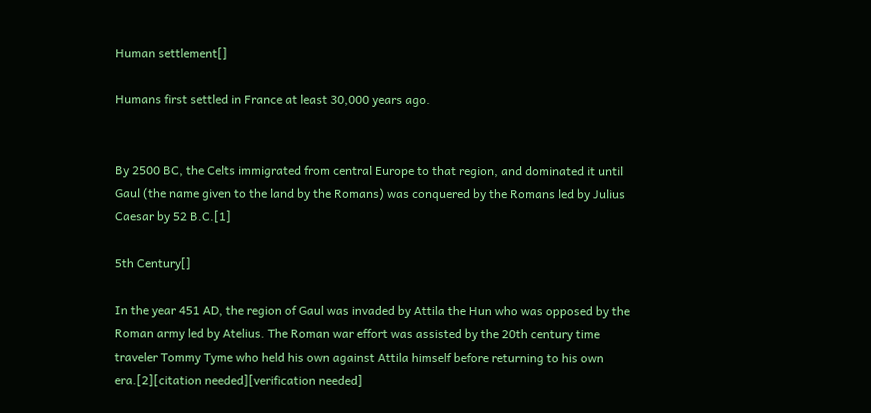Human settlement[]

Humans first settled in France at least 30,000 years ago.


By 2500 BC, the Celts immigrated from central Europe to that region, and dominated it until Gaul (the name given to the land by the Romans) was conquered by the Romans led by Julius Caesar by 52 B.C.[1]

5th Century[]

In the year 451 AD, the region of Gaul was invaded by Attila the Hun who was opposed by the Roman army led by Atelius. The Roman war effort was assisted by the 20th century time traveler Tommy Tyme who held his own against Attila himself before returning to his own era.[2][citation needed][verification needed]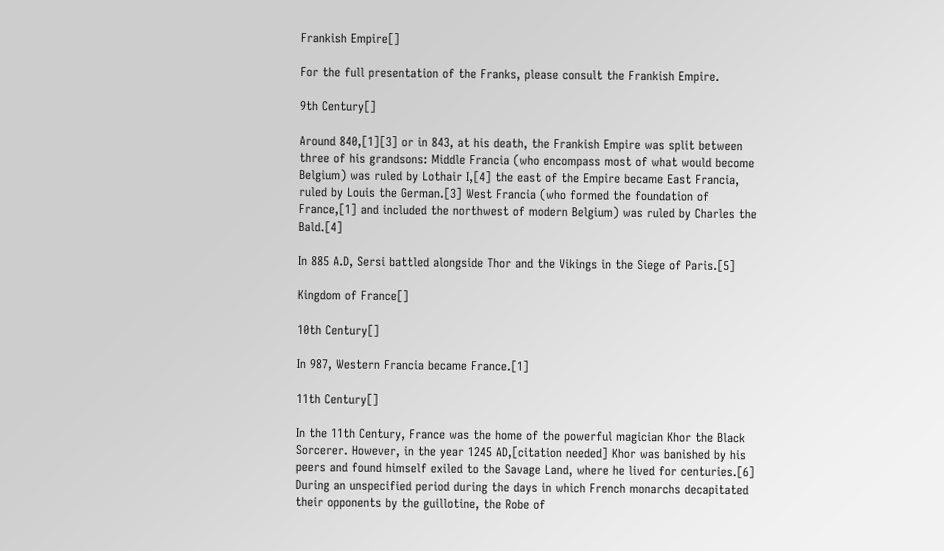Frankish Empire[]

For the full presentation of the Franks, please consult the Frankish Empire.

9th Century[]

Around 840,[1][3] or in 843, at his death, the Frankish Empire was split between three of his grandsons: Middle Francia (who encompass most of what would become Belgium) was ruled by Lothair I,[4] the east of the Empire became East Francia, ruled by Louis the German.[3] West Francia (who formed the foundation of France,[1] and included the northwest of modern Belgium) was ruled by Charles the Bald.[4]

In 885 A.D, Sersi battled alongside Thor and the Vikings in the Siege of Paris.[5]

Kingdom of France[]

10th Century[]

In 987, Western Francia became France.[1]

11th Century[]

In the 11th Century, France was the home of the powerful magician Khor the Black Sorcerer. However, in the year 1245 AD,[citation needed] Khor was banished by his peers and found himself exiled to the Savage Land, where he lived for centuries.[6] During an unspecified period during the days in which French monarchs decapitated their opponents by the guillotine, the Robe of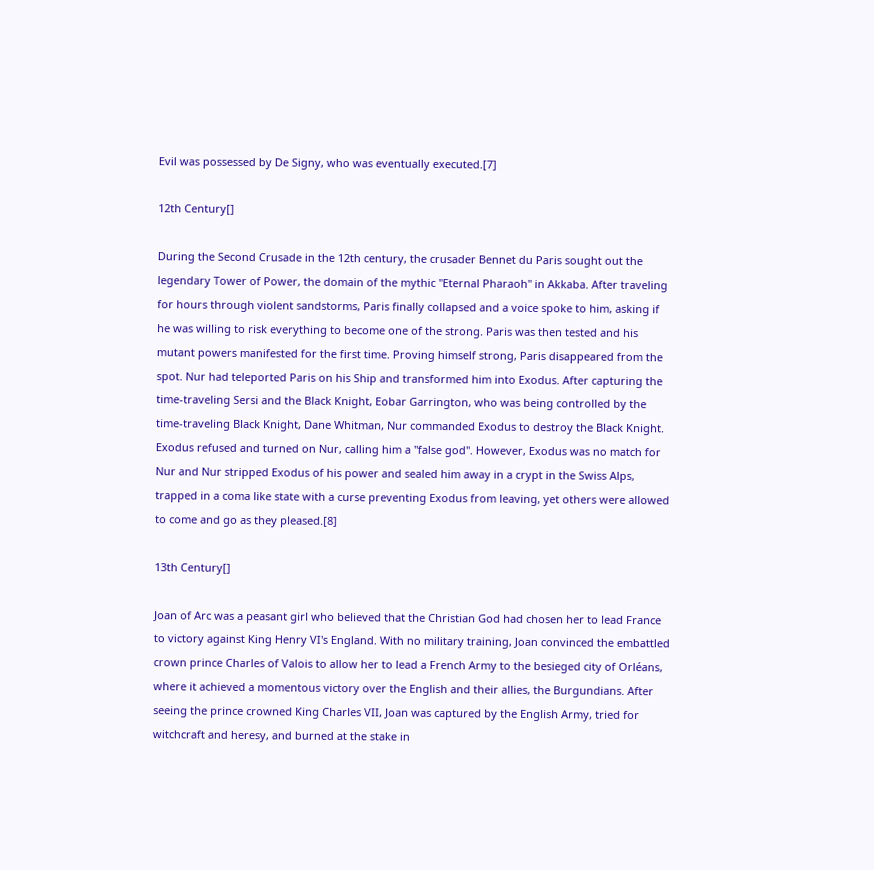Evil was possessed by De Signy, who was eventually executed.[7]

12th Century[]

During the Second Crusade in the 12th century, the crusader Bennet du Paris sought out the legendary Tower of Power, the domain of the mythic "Eternal Pharaoh" in Akkaba. After traveling for hours through violent sandstorms, Paris finally collapsed and a voice spoke to him, asking if he was willing to risk everything to become one of the strong. Paris was then tested and his mutant powers manifested for the first time. Proving himself strong, Paris disappeared from the spot. Nur had teleported Paris on his Ship and transformed him into Exodus. After capturing the time-traveling Sersi and the Black Knight, Eobar Garrington, who was being controlled by the time-traveling Black Knight, Dane Whitman, Nur commanded Exodus to destroy the Black Knight. Exodus refused and turned on Nur, calling him a "false god". However, Exodus was no match for Nur and Nur stripped Exodus of his power and sealed him away in a crypt in the Swiss Alps, trapped in a coma like state with a curse preventing Exodus from leaving, yet others were allowed to come and go as they pleased.[8]

13th Century[]

Joan of Arc was a peasant girl who believed that the Christian God had chosen her to lead France to victory against King Henry VI's England. With no military training, Joan convinced the embattled crown prince Charles of Valois to allow her to lead a French Army to the besieged city of Orléans, where it achieved a momentous victory over the English and their allies, the Burgundians. After seeing the prince crowned King Charles VII, Joan was captured by the English Army, tried for witchcraft and heresy, and burned at the stake in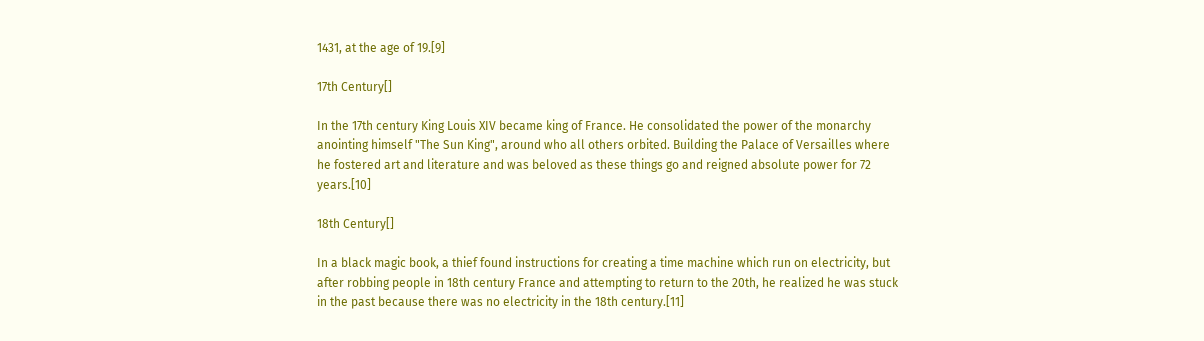1431, at the age of 19.[9]

17th Century[]

In the 17th century King Louis XIV became king of France. He consolidated the power of the monarchy anointing himself "The Sun King", around who all others orbited. Building the Palace of Versailles where he fostered art and literature and was beloved as these things go and reigned absolute power for 72 years.[10]

18th Century[]

In a black magic book, a thief found instructions for creating a time machine which run on electricity, but after robbing people in 18th century France and attempting to return to the 20th, he realized he was stuck in the past because there was no electricity in the 18th century.[11]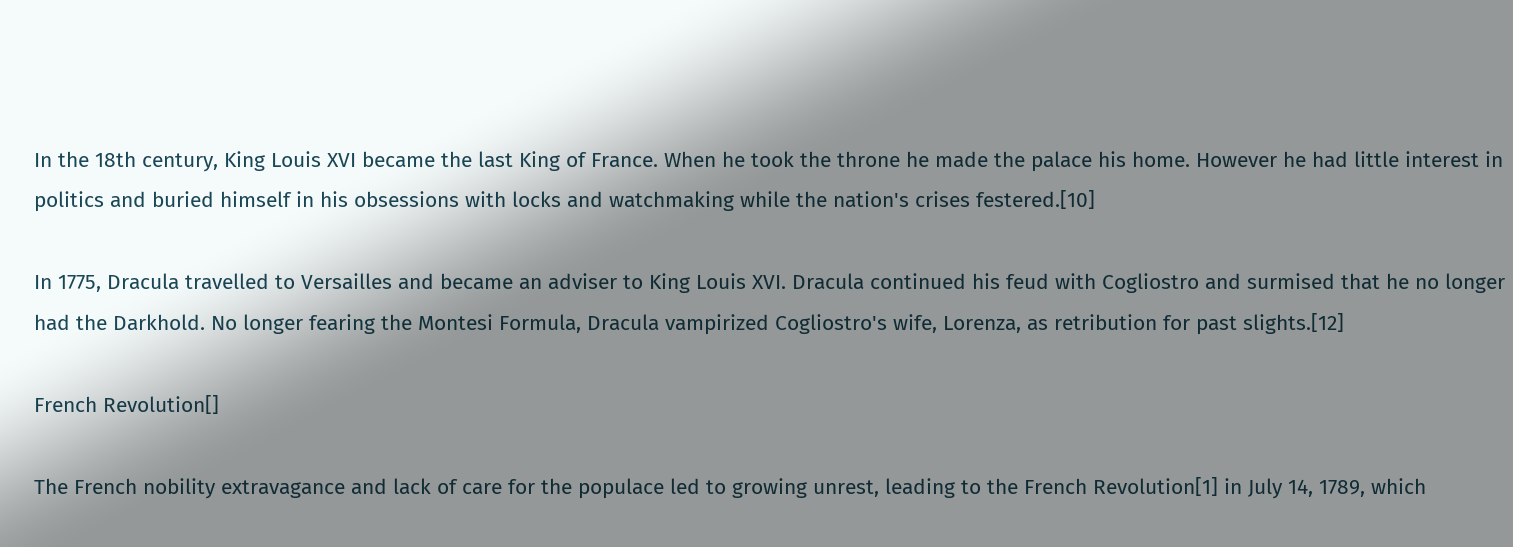In the 18th century, King Louis XVI became the last King of France. When he took the throne he made the palace his home. However he had little interest in politics and buried himself in his obsessions with locks and watchmaking while the nation's crises festered.[10]

In 1775, Dracula travelled to Versailles and became an adviser to King Louis XVI. Dracula continued his feud with Cogliostro and surmised that he no longer had the Darkhold. No longer fearing the Montesi Formula, Dracula vampirized Cogliostro's wife, Lorenza, as retribution for past slights.[12]

French Revolution[]

The French nobility extravagance and lack of care for the populace led to growing unrest, leading to the French Revolution[1] in July 14, 1789, which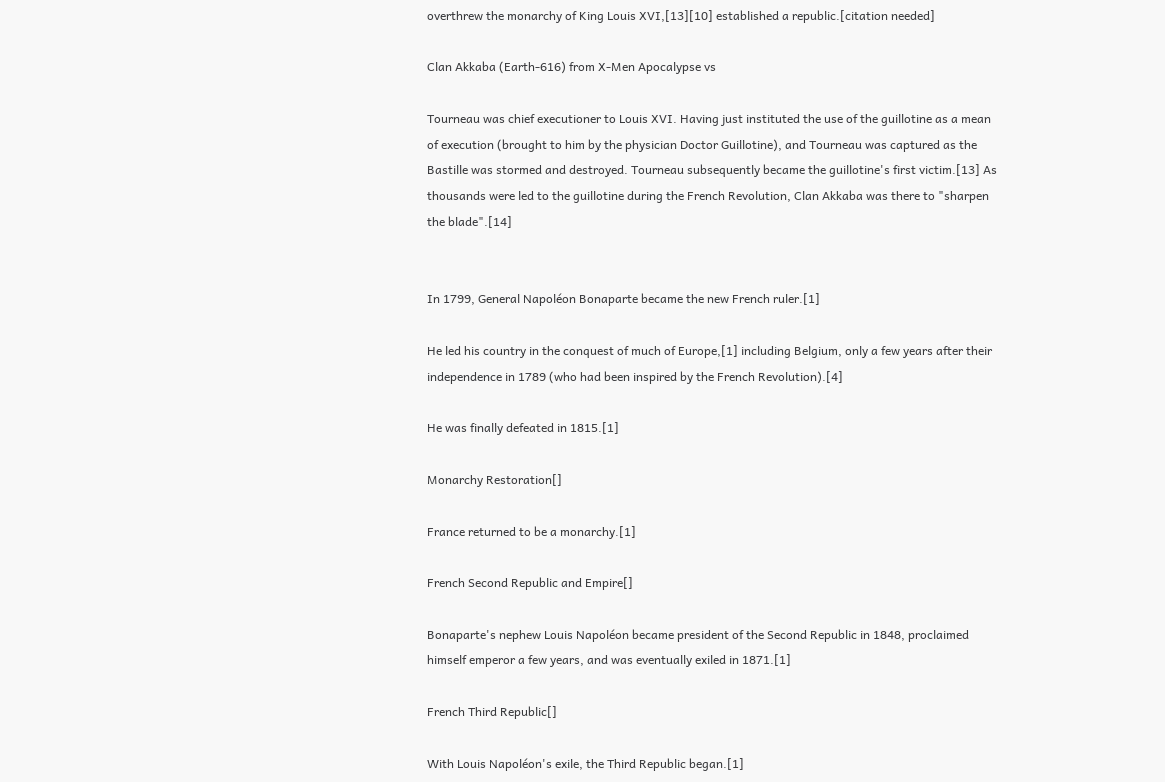overthrew the monarchy of King Louis XVI,[13][10] established a republic.[citation needed]

Clan Akkaba (Earth-616) from X-Men Apocalypse vs

Tourneau was chief executioner to Louis XVI. Having just instituted the use of the guillotine as a mean of execution (brought to him by the physician Doctor Guillotine), and Tourneau was captured as the Bastille was stormed and destroyed. Tourneau subsequently became the guillotine's first victim.[13] As thousands were led to the guillotine during the French Revolution, Clan Akkaba was there to "sharpen the blade".[14]


In 1799, General Napoléon Bonaparte became the new French ruler.[1]

He led his country in the conquest of much of Europe,[1] including Belgium, only a few years after their independence in 1789 (who had been inspired by the French Revolution).[4]

He was finally defeated in 1815.[1]

Monarchy Restoration[]

France returned to be a monarchy.[1]

French Second Republic and Empire[]

Bonaparte's nephew Louis Napoléon became president of the Second Republic in 1848, proclaimed himself emperor a few years, and was eventually exiled in 1871.[1]

French Third Republic[]

With Louis Napoléon's exile, the Third Republic began.[1]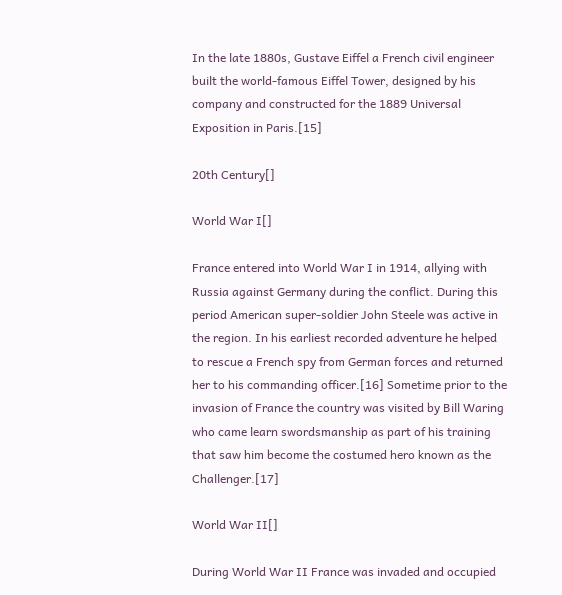In the late 1880s, Gustave Eiffel a French civil engineer built the world-famous Eiffel Tower, designed by his company and constructed for the 1889 Universal Exposition in Paris.[15]

20th Century[]

World War I[]

France entered into World War I in 1914, allying with Russia against Germany during the conflict. During this period American super-soldier John Steele was active in the region. In his earliest recorded adventure he helped to rescue a French spy from German forces and returned her to his commanding officer.[16] Sometime prior to the invasion of France the country was visited by Bill Waring who came learn swordsmanship as part of his training that saw him become the costumed hero known as the Challenger.[17]

World War II[]

During World War II France was invaded and occupied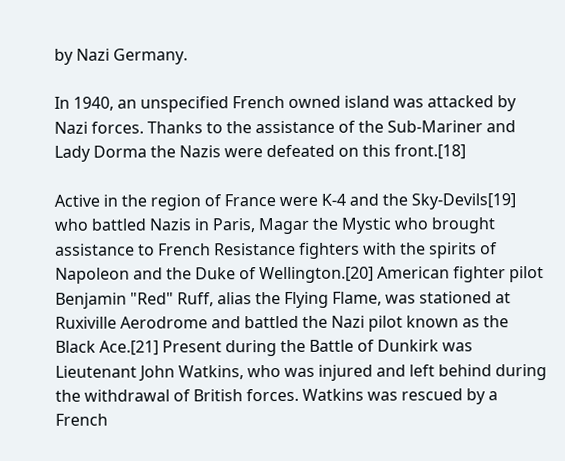by Nazi Germany.

In 1940, an unspecified French owned island was attacked by Nazi forces. Thanks to the assistance of the Sub-Mariner and Lady Dorma the Nazis were defeated on this front.[18]

Active in the region of France were K-4 and the Sky-Devils[19] who battled Nazis in Paris, Magar the Mystic who brought assistance to French Resistance fighters with the spirits of Napoleon and the Duke of Wellington.[20] American fighter pilot Benjamin "Red" Ruff, alias the Flying Flame, was stationed at Ruxiville Aerodrome and battled the Nazi pilot known as the Black Ace.[21] Present during the Battle of Dunkirk was Lieutenant John Watkins, who was injured and left behind during the withdrawal of British forces. Watkins was rescued by a French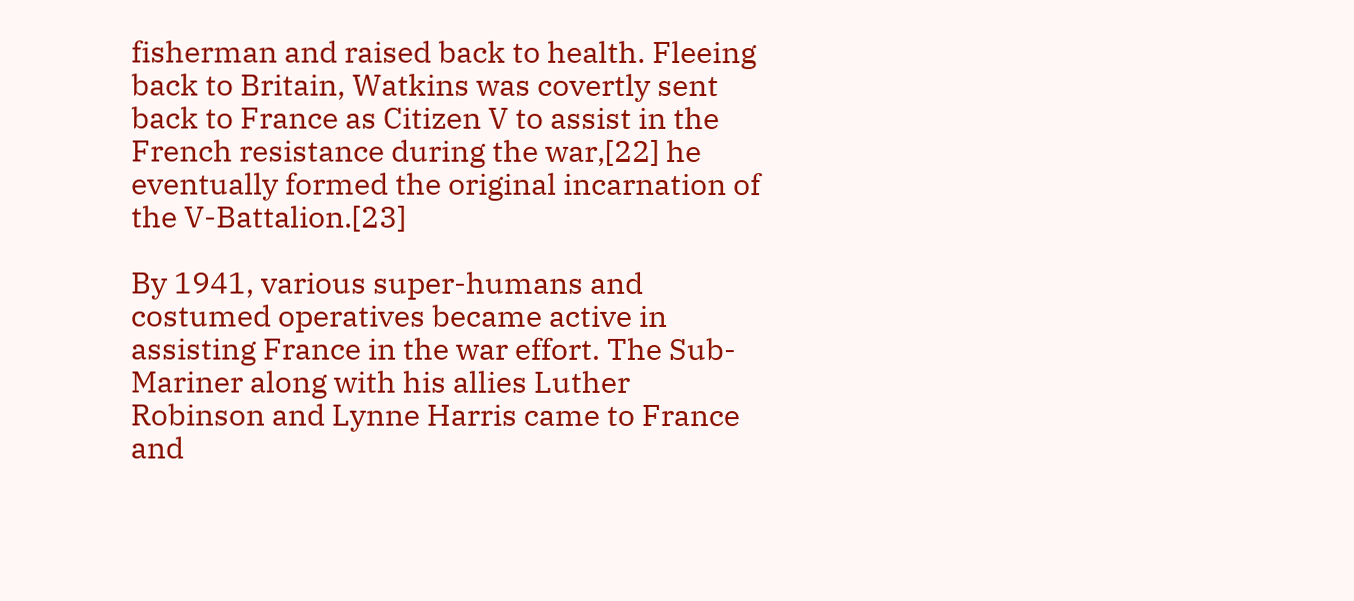fisherman and raised back to health. Fleeing back to Britain, Watkins was covertly sent back to France as Citizen V to assist in the French resistance during the war,[22] he eventually formed the original incarnation of the V-Battalion.[23]

By 1941, various super-humans and costumed operatives became active in assisting France in the war effort. The Sub-Mariner along with his allies Luther Robinson and Lynne Harris came to France and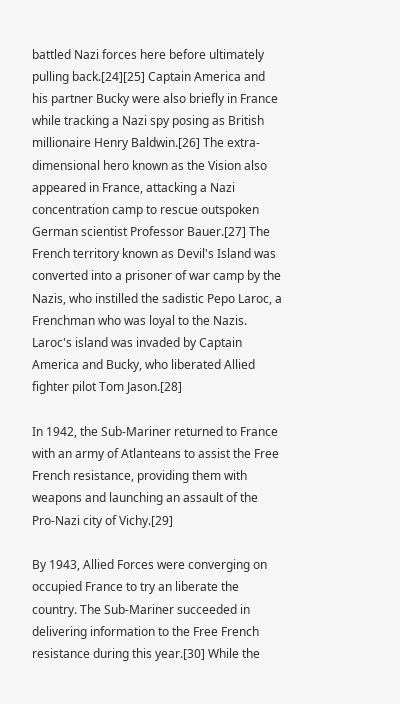battled Nazi forces here before ultimately pulling back.[24][25] Captain America and his partner Bucky were also briefly in France while tracking a Nazi spy posing as British millionaire Henry Baldwin.[26] The extra-dimensional hero known as the Vision also appeared in France, attacking a Nazi concentration camp to rescue outspoken German scientist Professor Bauer.[27] The French territory known as Devil's Island was converted into a prisoner of war camp by the Nazis, who instilled the sadistic Pepo Laroc, a Frenchman who was loyal to the Nazis. Laroc's island was invaded by Captain America and Bucky, who liberated Allied fighter pilot Tom Jason.[28]

In 1942, the Sub-Mariner returned to France with an army of Atlanteans to assist the Free French resistance, providing them with weapons and launching an assault of the Pro-Nazi city of Vichy.[29]

By 1943, Allied Forces were converging on occupied France to try an liberate the country. The Sub-Mariner succeeded in delivering information to the Free French resistance during this year.[30] While the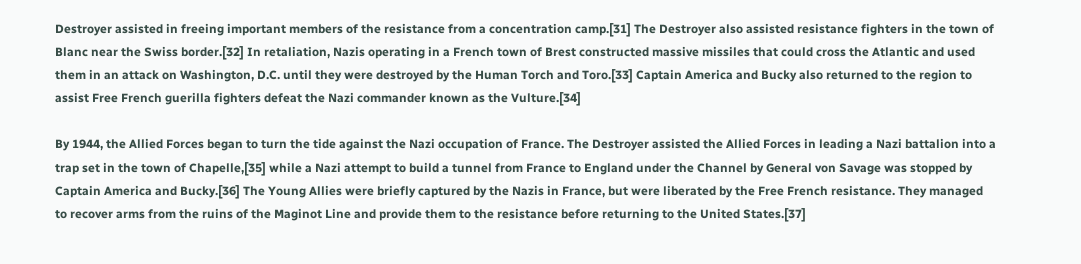Destroyer assisted in freeing important members of the resistance from a concentration camp.[31] The Destroyer also assisted resistance fighters in the town of Blanc near the Swiss border.[32] In retaliation, Nazis operating in a French town of Brest constructed massive missiles that could cross the Atlantic and used them in an attack on Washington, D.C. until they were destroyed by the Human Torch and Toro.[33] Captain America and Bucky also returned to the region to assist Free French guerilla fighters defeat the Nazi commander known as the Vulture.[34]

By 1944, the Allied Forces began to turn the tide against the Nazi occupation of France. The Destroyer assisted the Allied Forces in leading a Nazi battalion into a trap set in the town of Chapelle,[35] while a Nazi attempt to build a tunnel from France to England under the Channel by General von Savage was stopped by Captain America and Bucky.[36] The Young Allies were briefly captured by the Nazis in France, but were liberated by the Free French resistance. They managed to recover arms from the ruins of the Maginot Line and provide them to the resistance before returning to the United States.[37]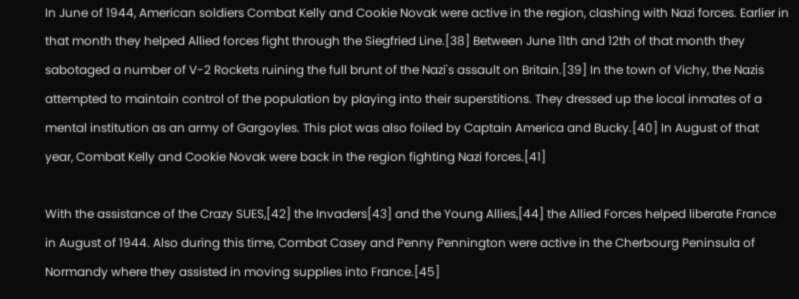In June of 1944, American soldiers Combat Kelly and Cookie Novak were active in the region, clashing with Nazi forces. Earlier in that month they helped Allied forces fight through the Siegfried Line.[38] Between June 11th and 12th of that month they sabotaged a number of V-2 Rockets ruining the full brunt of the Nazi's assault on Britain.[39] In the town of Vichy, the Nazis attempted to maintain control of the population by playing into their superstitions. They dressed up the local inmates of a mental institution as an army of Gargoyles. This plot was also foiled by Captain America and Bucky.[40] In August of that year, Combat Kelly and Cookie Novak were back in the region fighting Nazi forces.[41]

With the assistance of the Crazy SUES,[42] the Invaders[43] and the Young Allies,[44] the Allied Forces helped liberate France in August of 1944. Also during this time, Combat Casey and Penny Pennington were active in the Cherbourg Peninsula of Normandy where they assisted in moving supplies into France.[45]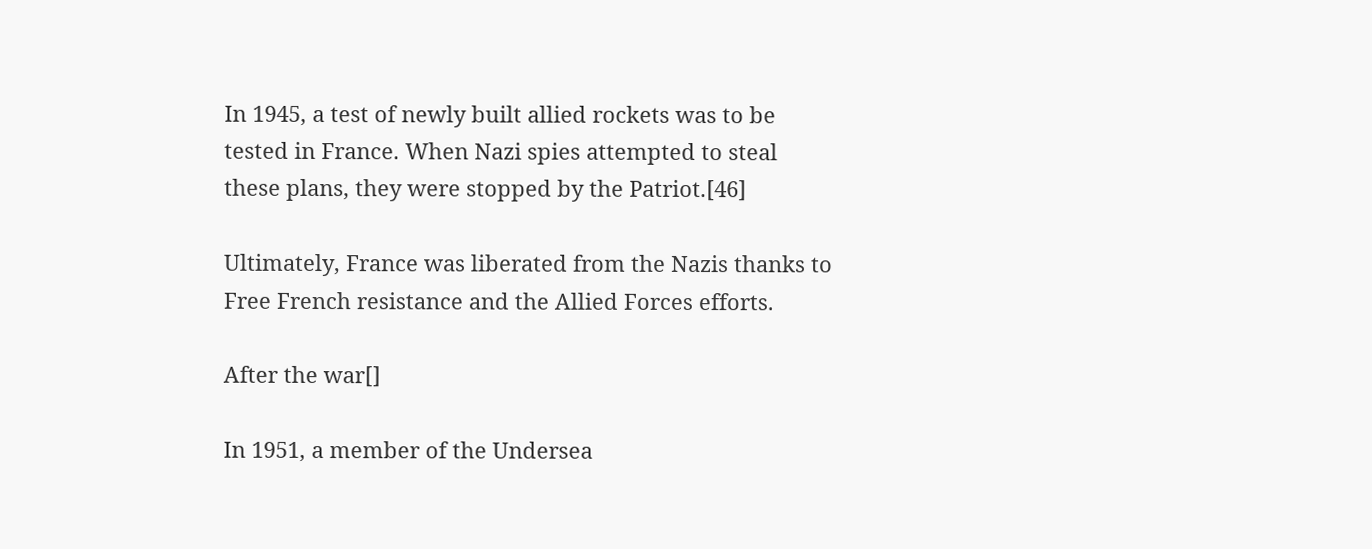In 1945, a test of newly built allied rockets was to be tested in France. When Nazi spies attempted to steal these plans, they were stopped by the Patriot.[46]

Ultimately, France was liberated from the Nazis thanks to Free French resistance and the Allied Forces efforts.

After the war[]

In 1951, a member of the Undersea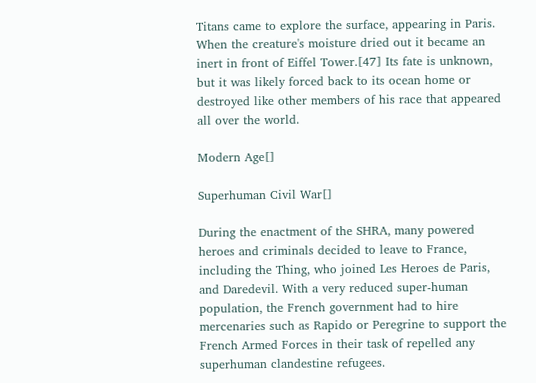Titans came to explore the surface, appearing in Paris. When the creature's moisture dried out it became an inert in front of Eiffel Tower.[47] Its fate is unknown, but it was likely forced back to its ocean home or destroyed like other members of his race that appeared all over the world.

Modern Age[]

Superhuman Civil War[]

During the enactment of the SHRA, many powered heroes and criminals decided to leave to France, including the Thing, who joined Les Heroes de Paris, and Daredevil. With a very reduced super-human population, the French government had to hire mercenaries such as Rapido or Peregrine to support the French Armed Forces in their task of repelled any superhuman clandestine refugees.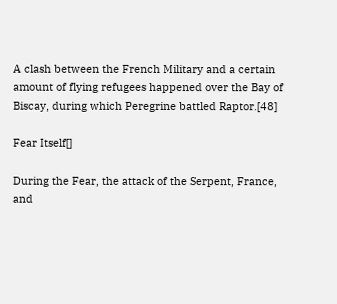A clash between the French Military and a certain amount of flying refugees happened over the Bay of Biscay, during which Peregrine battled Raptor.[48]

Fear Itself[]

During the Fear, the attack of the Serpent, France, and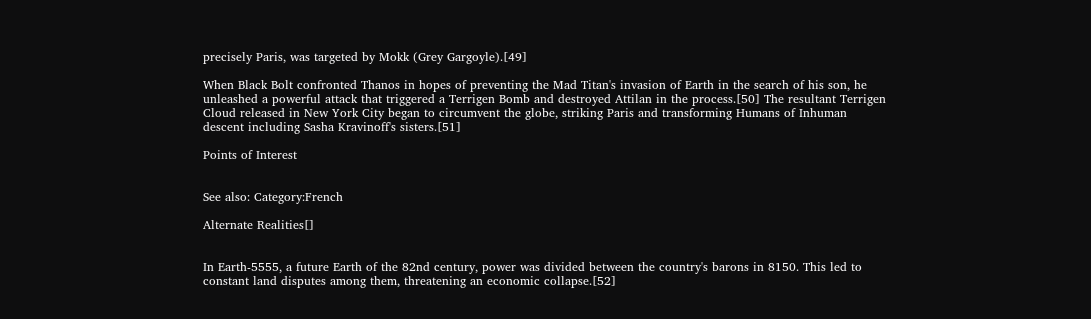precisely Paris, was targeted by Mokk (Grey Gargoyle).[49]

When Black Bolt confronted Thanos in hopes of preventing the Mad Titan's invasion of Earth in the search of his son, he unleashed a powerful attack that triggered a Terrigen Bomb and destroyed Attilan in the process.[50] The resultant Terrigen Cloud released in New York City began to circumvent the globe, striking Paris and transforming Humans of Inhuman descent including Sasha Kravinoff's sisters.[51]

Points of Interest


See also: Category:French

Alternate Realities[]


In Earth-5555, a future Earth of the 82nd century, power was divided between the country's barons in 8150. This led to constant land disputes among them, threatening an economic collapse.[52]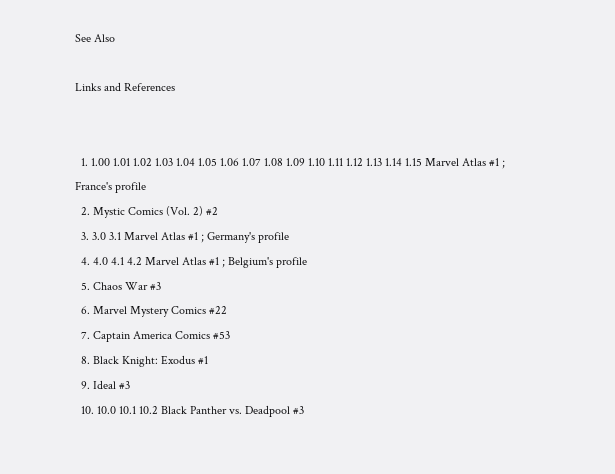See Also

Links and References


  1. 1.00 1.01 1.02 1.03 1.04 1.05 1.06 1.07 1.08 1.09 1.10 1.11 1.12 1.13 1.14 1.15 Marvel Atlas #1 ; France's profile
  2. Mystic Comics (Vol. 2) #2
  3. 3.0 3.1 Marvel Atlas #1 ; Germany's profile
  4. 4.0 4.1 4.2 Marvel Atlas #1 ; Belgium's profile
  5. Chaos War #3
  6. Marvel Mystery Comics #22
  7. Captain America Comics #53
  8. Black Knight: Exodus #1
  9. Ideal #3
  10. 10.0 10.1 10.2 Black Panther vs. Deadpool #3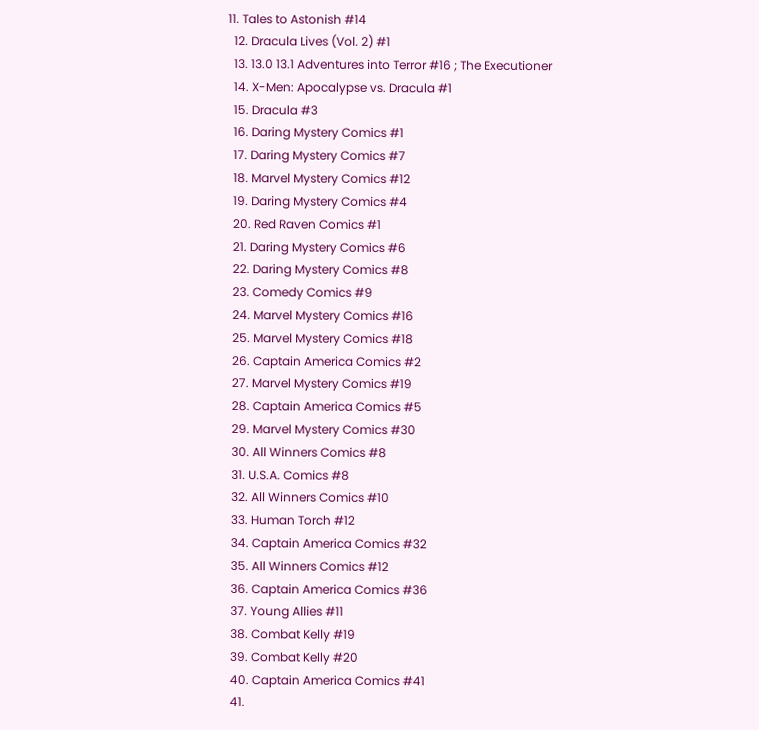11. Tales to Astonish #14
  12. Dracula Lives (Vol. 2) #1
  13. 13.0 13.1 Adventures into Terror #16 ; The Executioner
  14. X-Men: Apocalypse vs. Dracula #1
  15. Dracula #3
  16. Daring Mystery Comics #1
  17. Daring Mystery Comics #7
  18. Marvel Mystery Comics #12
  19. Daring Mystery Comics #4
  20. Red Raven Comics #1
  21. Daring Mystery Comics #6
  22. Daring Mystery Comics #8
  23. Comedy Comics #9
  24. Marvel Mystery Comics #16
  25. Marvel Mystery Comics #18
  26. Captain America Comics #2
  27. Marvel Mystery Comics #19
  28. Captain America Comics #5
  29. Marvel Mystery Comics #30
  30. All Winners Comics #8
  31. U.S.A. Comics #8
  32. All Winners Comics #10
  33. Human Torch #12
  34. Captain America Comics #32
  35. All Winners Comics #12
  36. Captain America Comics #36
  37. Young Allies #11
  38. Combat Kelly #19
  39. Combat Kelly #20
  40. Captain America Comics #41
  41.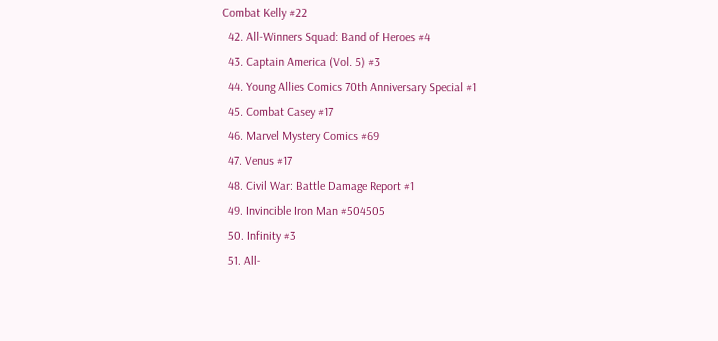Combat Kelly #22
  42. All-Winners Squad: Band of Heroes #4
  43. Captain America (Vol. 5) #3
  44. Young Allies Comics 70th Anniversary Special #1
  45. Combat Casey #17
  46. Marvel Mystery Comics #69
  47. Venus #17
  48. Civil War: Battle Damage Report #1
  49. Invincible Iron Man #504505
  50. Infinity #3
  51. All-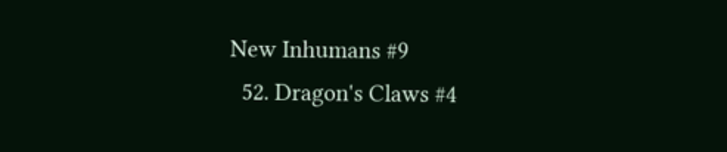New Inhumans #9
  52. Dragon's Claws #4